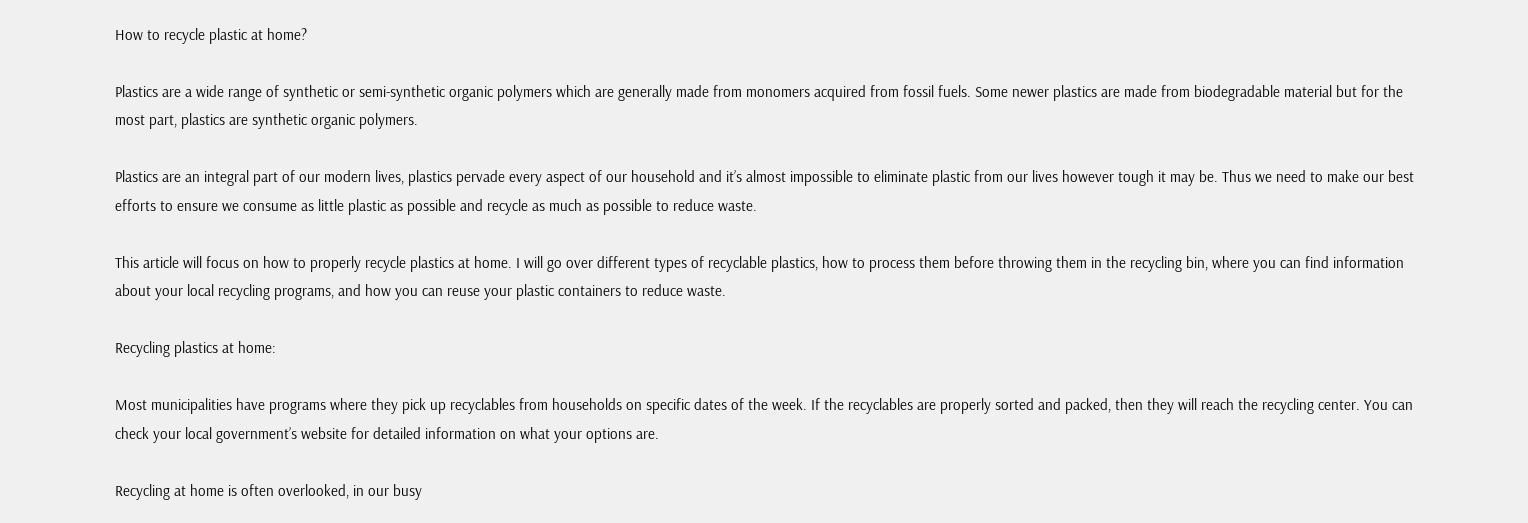How to recycle plastic at home?

Plastics are a wide range of synthetic or semi-synthetic organic polymers which are generally made from monomers acquired from fossil fuels. Some newer plastics are made from biodegradable material but for the most part, plastics are synthetic organic polymers.

Plastics are an integral part of our modern lives, plastics pervade every aspect of our household and it’s almost impossible to eliminate plastic from our lives however tough it may be. Thus we need to make our best efforts to ensure we consume as little plastic as possible and recycle as much as possible to reduce waste.

This article will focus on how to properly recycle plastics at home. I will go over different types of recyclable plastics, how to process them before throwing them in the recycling bin, where you can find information about your local recycling programs, and how you can reuse your plastic containers to reduce waste.

Recycling plastics at home:

Most municipalities have programs where they pick up recyclables from households on specific dates of the week. If the recyclables are properly sorted and packed, then they will reach the recycling center. You can check your local government’s website for detailed information on what your options are.

Recycling at home is often overlooked, in our busy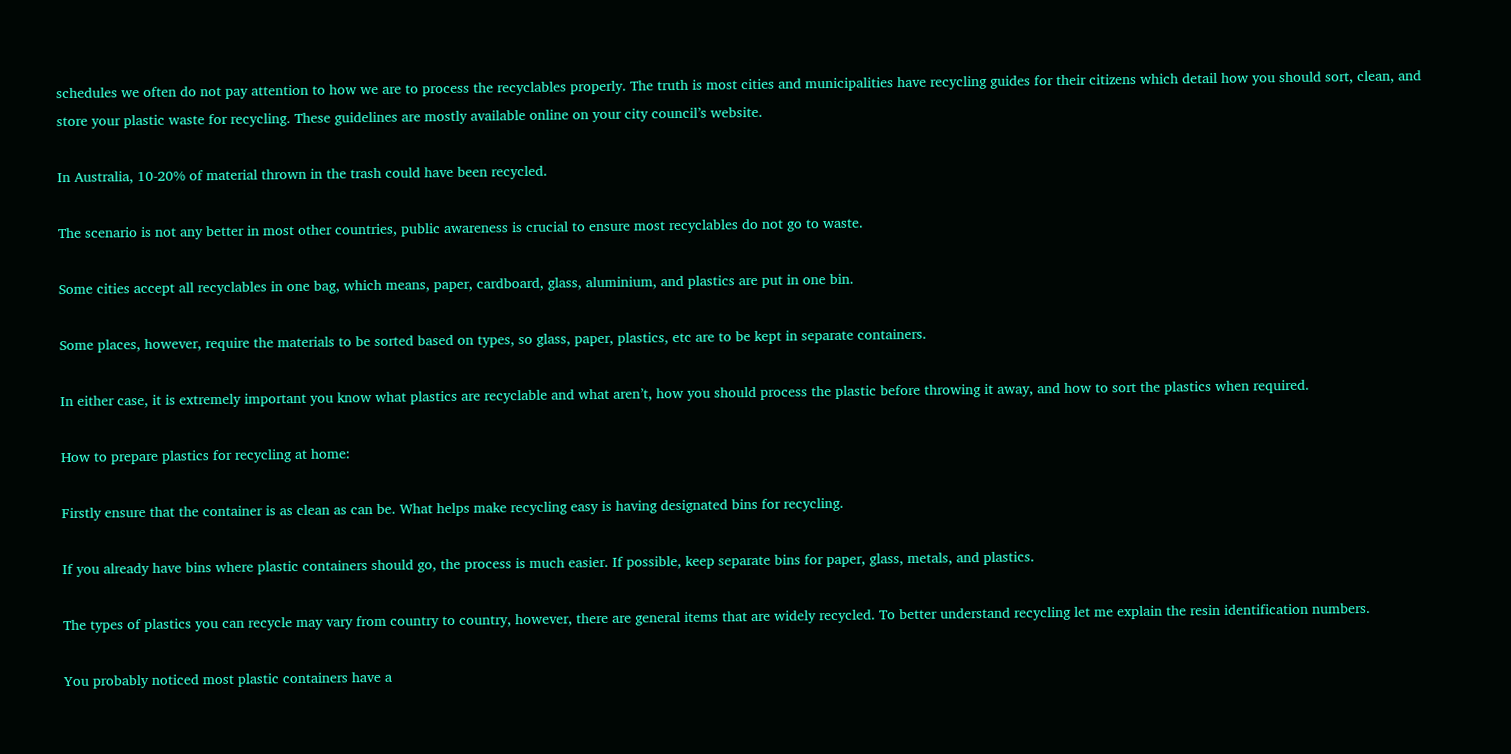schedules we often do not pay attention to how we are to process the recyclables properly. The truth is most cities and municipalities have recycling guides for their citizens which detail how you should sort, clean, and store your plastic waste for recycling. These guidelines are mostly available online on your city council’s website.

In Australia, 10-20% of material thrown in the trash could have been recycled.

The scenario is not any better in most other countries, public awareness is crucial to ensure most recyclables do not go to waste.

Some cities accept all recyclables in one bag, which means, paper, cardboard, glass, aluminium, and plastics are put in one bin.

Some places, however, require the materials to be sorted based on types, so glass, paper, plastics, etc are to be kept in separate containers.

In either case, it is extremely important you know what plastics are recyclable and what aren’t, how you should process the plastic before throwing it away, and how to sort the plastics when required.

How to prepare plastics for recycling at home:

Firstly ensure that the container is as clean as can be. What helps make recycling easy is having designated bins for recycling.

If you already have bins where plastic containers should go, the process is much easier. If possible, keep separate bins for paper, glass, metals, and plastics.

The types of plastics you can recycle may vary from country to country, however, there are general items that are widely recycled. To better understand recycling let me explain the resin identification numbers.

You probably noticed most plastic containers have a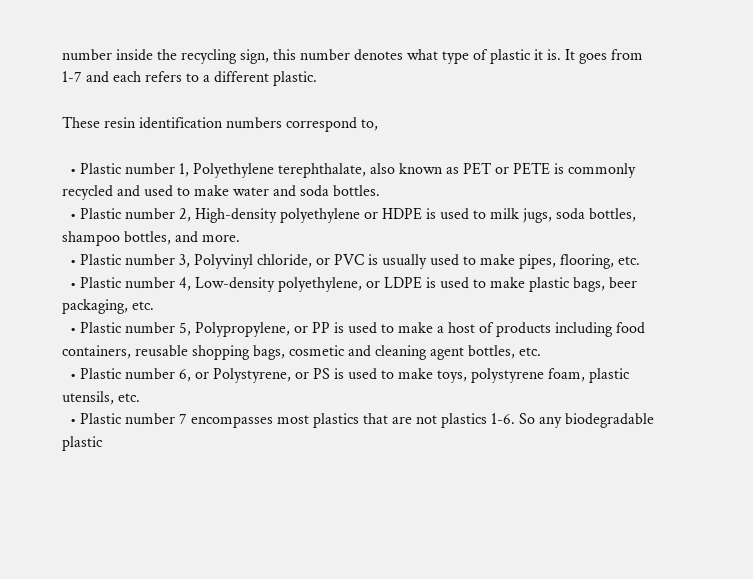number inside the recycling sign, this number denotes what type of plastic it is. It goes from 1-7 and each refers to a different plastic.

These resin identification numbers correspond to,

  • Plastic number 1, Polyethylene terephthalate, also known as PET or PETE is commonly recycled and used to make water and soda bottles.
  • Plastic number 2, High-density polyethylene or HDPE is used to milk jugs, soda bottles, shampoo bottles, and more.
  • Plastic number 3, Polyvinyl chloride, or PVC is usually used to make pipes, flooring, etc.
  • Plastic number 4, Low-density polyethylene, or LDPE is used to make plastic bags, beer packaging, etc.
  • Plastic number 5, Polypropylene, or PP is used to make a host of products including food containers, reusable shopping bags, cosmetic and cleaning agent bottles, etc.
  • Plastic number 6, or Polystyrene, or PS is used to make toys, polystyrene foam, plastic utensils, etc.
  • Plastic number 7 encompasses most plastics that are not plastics 1-6. So any biodegradable plastic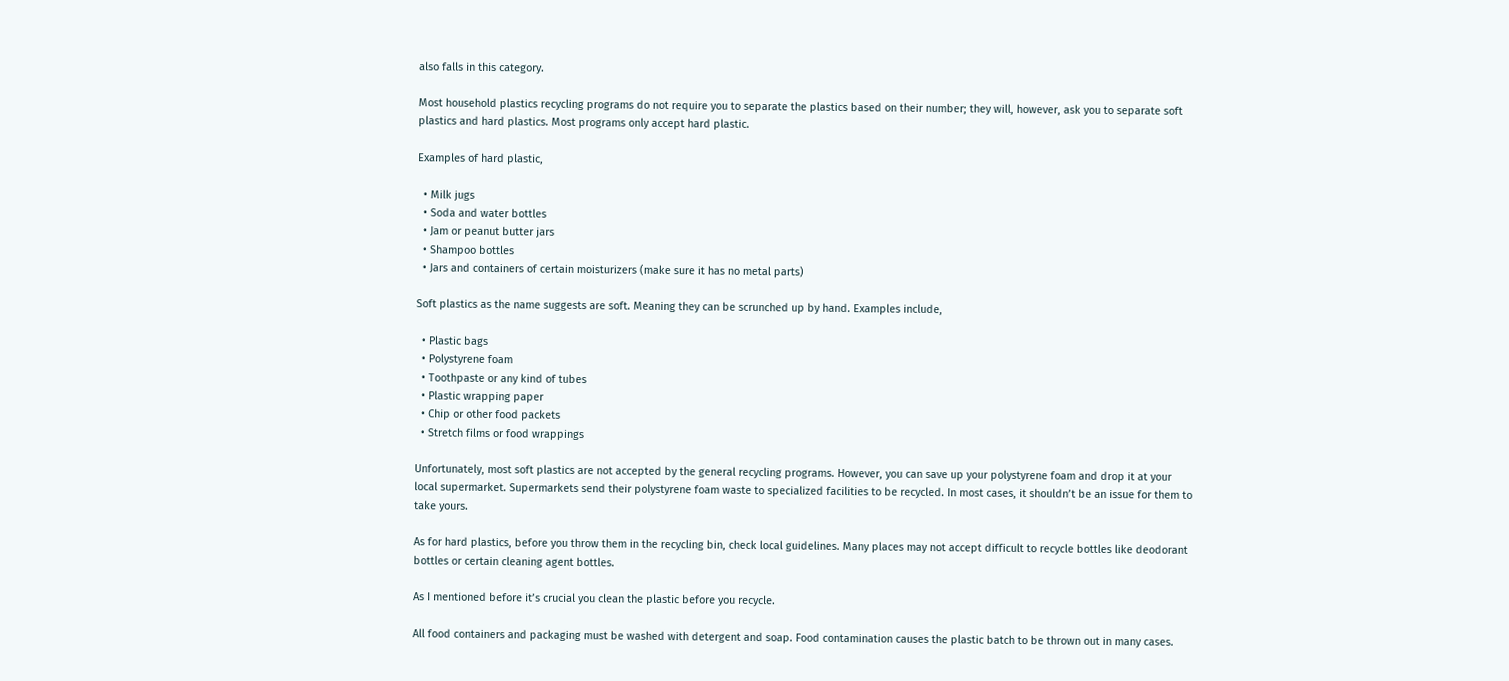also falls in this category.

Most household plastics recycling programs do not require you to separate the plastics based on their number; they will, however, ask you to separate soft plastics and hard plastics. Most programs only accept hard plastic.

Examples of hard plastic,

  • Milk jugs
  • Soda and water bottles
  • Jam or peanut butter jars
  • Shampoo bottles
  • Jars and containers of certain moisturizers (make sure it has no metal parts)

Soft plastics as the name suggests are soft. Meaning they can be scrunched up by hand. Examples include,

  • Plastic bags
  • Polystyrene foam
  • Toothpaste or any kind of tubes
  • Plastic wrapping paper
  • Chip or other food packets
  • Stretch films or food wrappings

Unfortunately, most soft plastics are not accepted by the general recycling programs. However, you can save up your polystyrene foam and drop it at your local supermarket. Supermarkets send their polystyrene foam waste to specialized facilities to be recycled. In most cases, it shouldn’t be an issue for them to take yours.

As for hard plastics, before you throw them in the recycling bin, check local guidelines. Many places may not accept difficult to recycle bottles like deodorant bottles or certain cleaning agent bottles.

As I mentioned before it’s crucial you clean the plastic before you recycle.

All food containers and packaging must be washed with detergent and soap. Food contamination causes the plastic batch to be thrown out in many cases.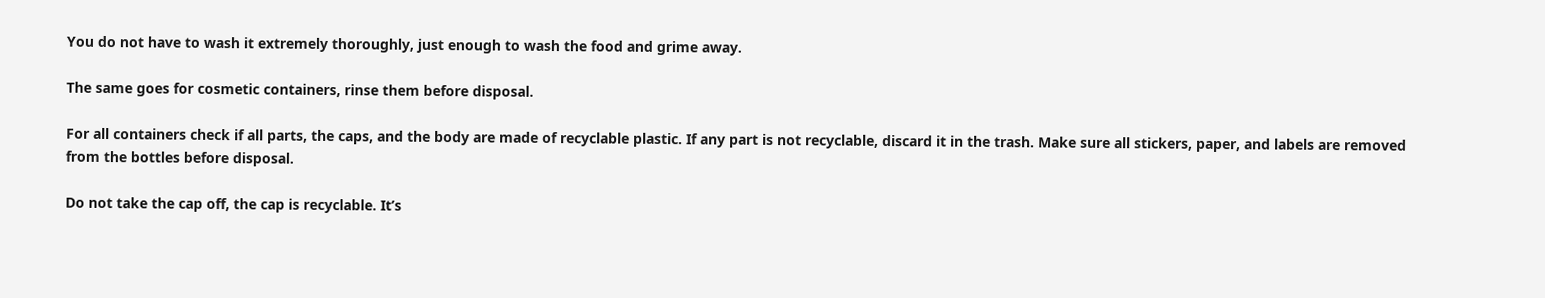You do not have to wash it extremely thoroughly, just enough to wash the food and grime away.

The same goes for cosmetic containers, rinse them before disposal.

For all containers check if all parts, the caps, and the body are made of recyclable plastic. If any part is not recyclable, discard it in the trash. Make sure all stickers, paper, and labels are removed from the bottles before disposal.

Do not take the cap off, the cap is recyclable. It’s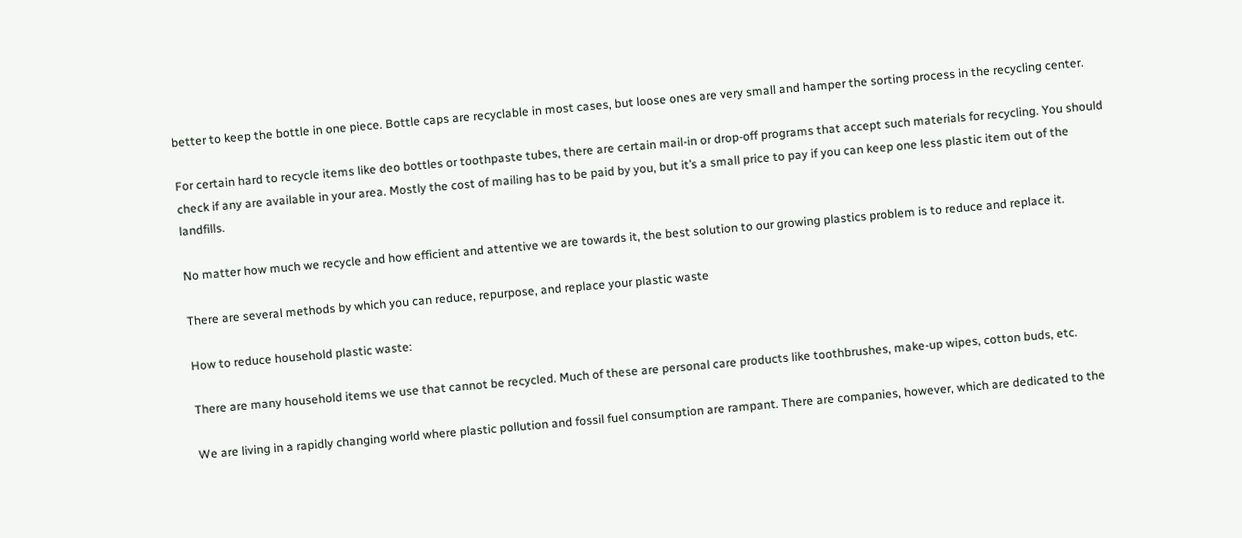better to keep the bottle in one piece. Bottle caps are recyclable in most cases, but loose ones are very small and hamper the sorting process in the recycling center.

For certain hard to recycle items like deo bottles or toothpaste tubes, there are certain mail-in or drop-off programs that accept such materials for recycling. You should check if any are available in your area. Mostly the cost of mailing has to be paid by you, but it’s a small price to pay if you can keep one less plastic item out of the landfills.

No matter how much we recycle and how efficient and attentive we are towards it, the best solution to our growing plastics problem is to reduce and replace it.

There are several methods by which you can reduce, repurpose, and replace your plastic waste

How to reduce household plastic waste:

There are many household items we use that cannot be recycled. Much of these are personal care products like toothbrushes, make-up wipes, cotton buds, etc.

We are living in a rapidly changing world where plastic pollution and fossil fuel consumption are rampant. There are companies, however, which are dedicated to the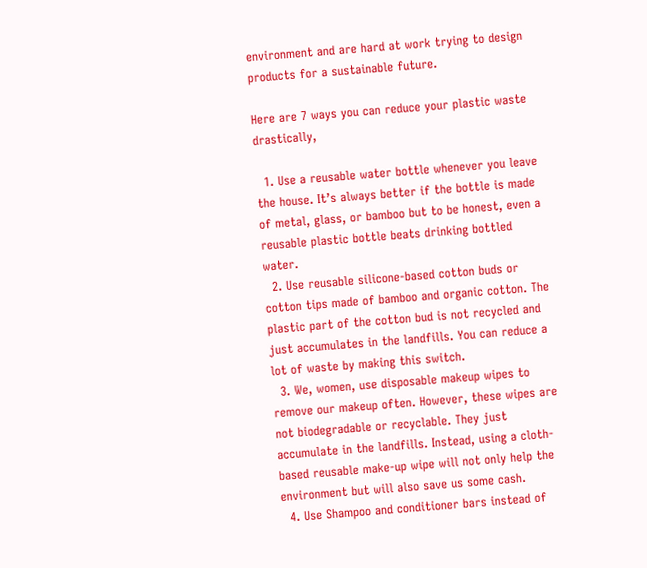environment and are hard at work trying to design products for a sustainable future.

Here are 7 ways you can reduce your plastic waste drastically,

  1. Use a reusable water bottle whenever you leave the house. It’s always better if the bottle is made of metal, glass, or bamboo but to be honest, even a reusable plastic bottle beats drinking bottled water.
  2. Use reusable silicone-based cotton buds or cotton tips made of bamboo and organic cotton. The plastic part of the cotton bud is not recycled and just accumulates in the landfills. You can reduce a lot of waste by making this switch.
  3. We, women, use disposable makeup wipes to remove our makeup often. However, these wipes are not biodegradable or recyclable. They just accumulate in the landfills. Instead, using a cloth-based reusable make-up wipe will not only help the environment but will also save us some cash.
  4. Use Shampoo and conditioner bars instead of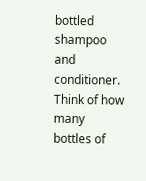bottled shampoo and conditioner. Think of how many bottles of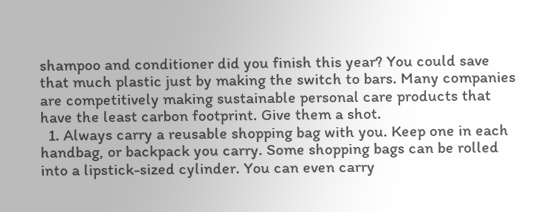shampoo and conditioner did you finish this year? You could save that much plastic just by making the switch to bars. Many companies are competitively making sustainable personal care products that have the least carbon footprint. Give them a shot.
  1. Always carry a reusable shopping bag with you. Keep one in each handbag, or backpack you carry. Some shopping bags can be rolled into a lipstick-sized cylinder. You can even carry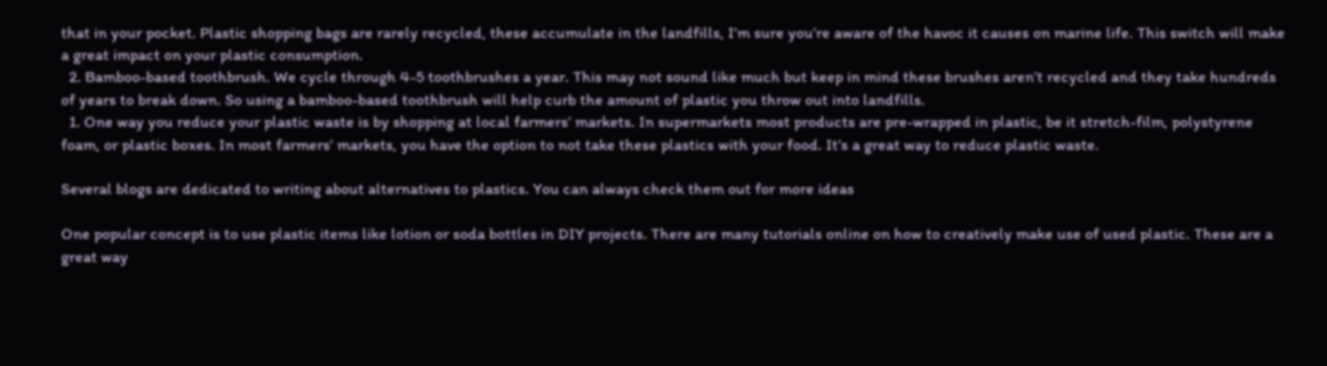that in your pocket. Plastic shopping bags are rarely recycled, these accumulate in the landfills, I’m sure you’re aware of the havoc it causes on marine life. This switch will make a great impact on your plastic consumption.
  2. Bamboo-based toothbrush. We cycle through 4-5 toothbrushes a year. This may not sound like much but keep in mind these brushes aren’t recycled and they take hundreds of years to break down. So using a bamboo-based toothbrush will help curb the amount of plastic you throw out into landfills.
  1. One way you reduce your plastic waste is by shopping at local farmers’ markets. In supermarkets most products are pre-wrapped in plastic, be it stretch-film, polystyrene foam, or plastic boxes. In most farmers’ markets, you have the option to not take these plastics with your food. It’s a great way to reduce plastic waste.

Several blogs are dedicated to writing about alternatives to plastics. You can always check them out for more ideas

One popular concept is to use plastic items like lotion or soda bottles in DIY projects. There are many tutorials online on how to creatively make use of used plastic. These are a great way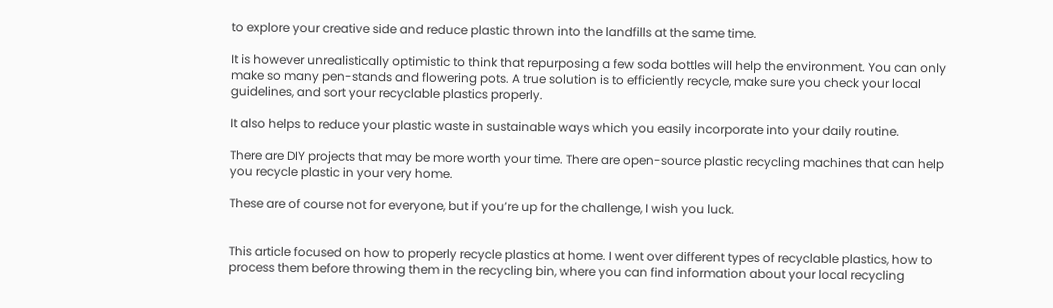to explore your creative side and reduce plastic thrown into the landfills at the same time.

It is however unrealistically optimistic to think that repurposing a few soda bottles will help the environment. You can only make so many pen-stands and flowering pots. A true solution is to efficiently recycle, make sure you check your local guidelines, and sort your recyclable plastics properly.

It also helps to reduce your plastic waste in sustainable ways which you easily incorporate into your daily routine.

There are DIY projects that may be more worth your time. There are open-source plastic recycling machines that can help you recycle plastic in your very home.

These are of course not for everyone, but if you’re up for the challenge, I wish you luck.


This article focused on how to properly recycle plastics at home. I went over different types of recyclable plastics, how to process them before throwing them in the recycling bin, where you can find information about your local recycling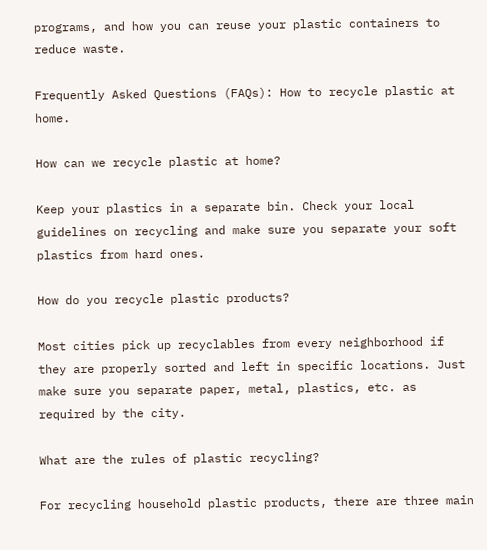programs, and how you can reuse your plastic containers to reduce waste.

Frequently Asked Questions (FAQs): How to recycle plastic at home.

How can we recycle plastic at home?

Keep your plastics in a separate bin. Check your local guidelines on recycling and make sure you separate your soft plastics from hard ones.

How do you recycle plastic products?

Most cities pick up recyclables from every neighborhood if they are properly sorted and left in specific locations. Just make sure you separate paper, metal, plastics, etc. as required by the city.

What are the rules of plastic recycling?

For recycling household plastic products, there are three main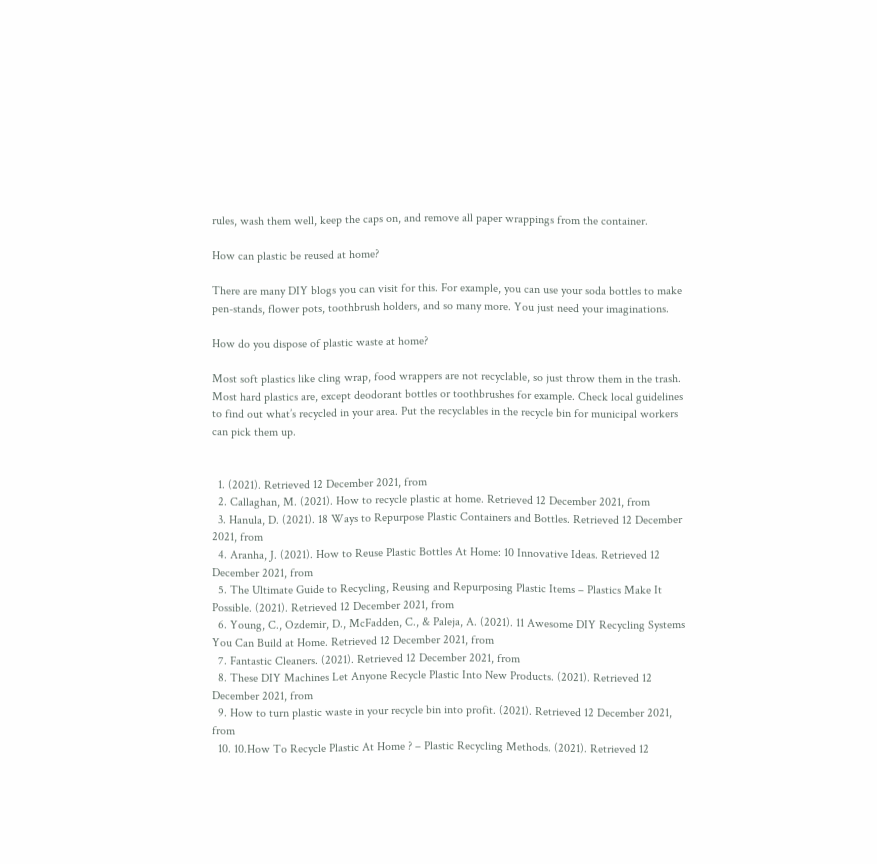rules, wash them well, keep the caps on, and remove all paper wrappings from the container.

How can plastic be reused at home?

There are many DIY blogs you can visit for this. For example, you can use your soda bottles to make pen-stands, flower pots, toothbrush holders, and so many more. You just need your imaginations.

How do you dispose of plastic waste at home?

Most soft plastics like cling wrap, food wrappers are not recyclable, so just throw them in the trash. Most hard plastics are, except deodorant bottles or toothbrushes for example. Check local guidelines to find out what’s recycled in your area. Put the recyclables in the recycle bin for municipal workers can pick them up.


  1. (2021). Retrieved 12 December 2021, from
  2. Callaghan, M. (2021). How to recycle plastic at home. Retrieved 12 December 2021, from
  3. Hanula, D. (2021). 18 Ways to Repurpose Plastic Containers and Bottles. Retrieved 12 December 2021, from
  4. Aranha, J. (2021). How to Reuse Plastic Bottles At Home: 10 Innovative Ideas. Retrieved 12 December 2021, from
  5. The Ultimate Guide to Recycling, Reusing and Repurposing Plastic Items – Plastics Make It Possible. (2021). Retrieved 12 December 2021, from
  6. Young, C., Ozdemir, D., McFadden, C., & Paleja, A. (2021). 11 Awesome DIY Recycling Systems You Can Build at Home. Retrieved 12 December 2021, from
  7. Fantastic Cleaners. (2021). Retrieved 12 December 2021, from
  8. These DIY Machines Let Anyone Recycle Plastic Into New Products. (2021). Retrieved 12 December 2021, from
  9. How to turn plastic waste in your recycle bin into profit. (2021). Retrieved 12 December 2021, from
  10. 10.How To Recycle Plastic At Home ? – Plastic Recycling Methods. (2021). Retrieved 12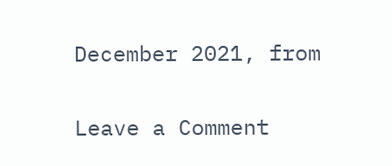December 2021, from

Leave a Comment